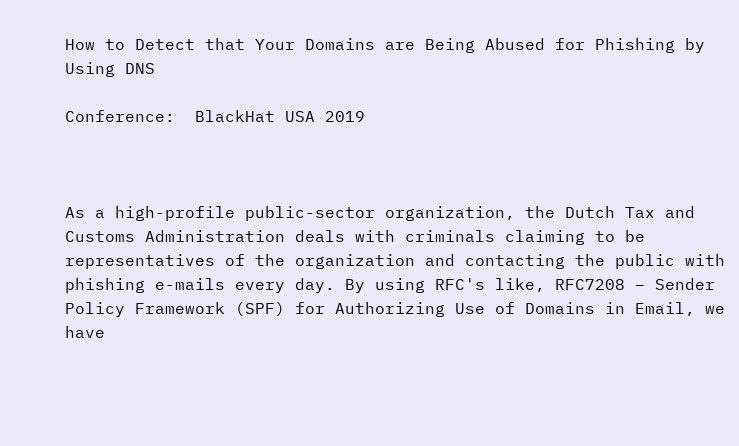How to Detect that Your Domains are Being Abused for Phishing by Using DNS

Conference:  BlackHat USA 2019



As a high-profile public-sector organization, the Dutch Tax and Customs Administration deals with criminals claiming to be representatives of the organization and contacting the public with phishing e-mails every day. By using RFC's like, RFC7208 – Sender Policy Framework (SPF) for Authorizing Use of Domains in Email, we have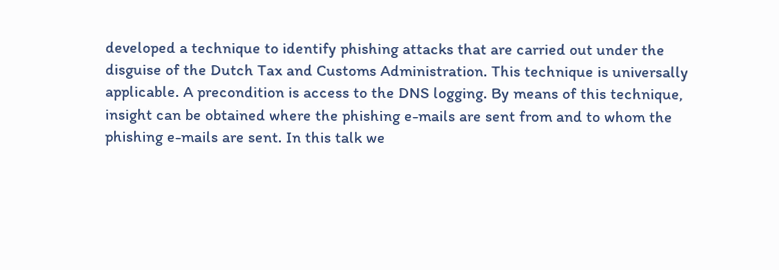developed a technique to identify phishing attacks that are carried out under the disguise of the Dutch Tax and Customs Administration. This technique is universally applicable. A precondition is access to the DNS logging. By means of this technique, insight can be obtained where the phishing e-mails are sent from and to whom the phishing e-mails are sent. In this talk we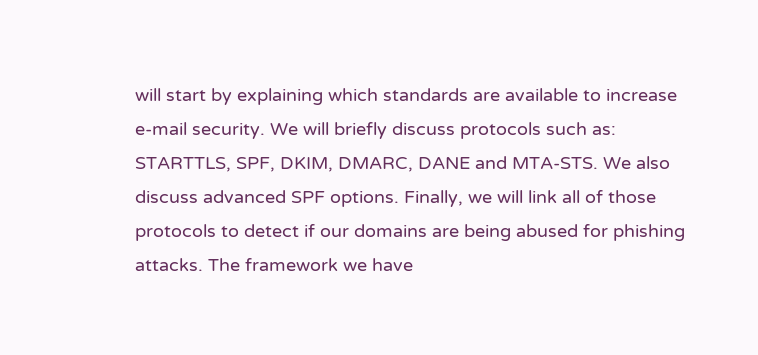will start by explaining which standards are available to increase e-mail security. We will briefly discuss protocols such as: STARTTLS, SPF, DKIM, DMARC, DANE and MTA-STS. We also discuss advanced SPF options. Finally, we will link all of those protocols to detect if our domains are being abused for phishing attacks. The framework we have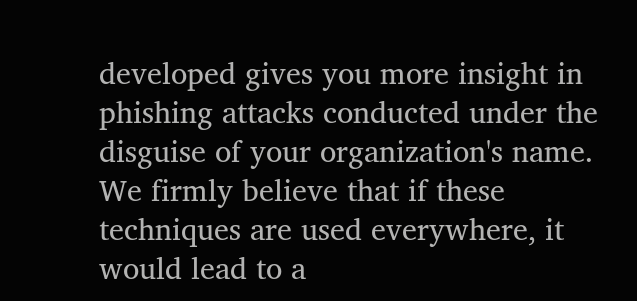developed gives you more insight in phishing attacks conducted under the disguise of your organization's name. We firmly believe that if these techniques are used everywhere, it would lead to a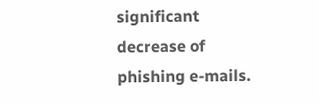significant decrease of phishing e-mails.